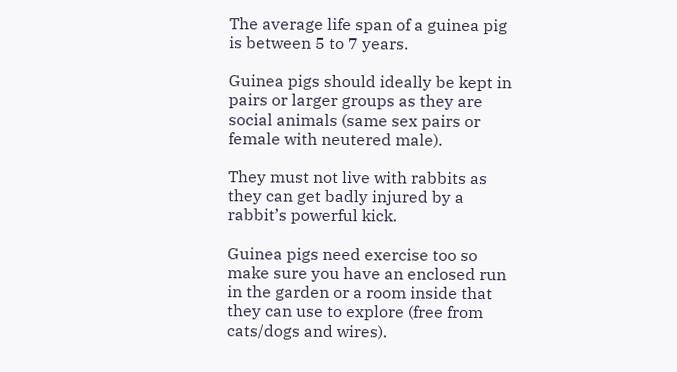The average life span of a guinea pig is between 5 to 7 years.

Guinea pigs should ideally be kept in pairs or larger groups as they are social animals (same sex pairs or female with neutered male).

They must not live with rabbits as they can get badly injured by a rabbit’s powerful kick.

Guinea pigs need exercise too so make sure you have an enclosed run in the garden or a room inside that they can use to explore (free from cats/dogs and wires).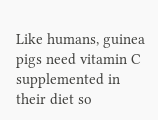Like humans, guinea pigs need vitamin C supplemented in their diet so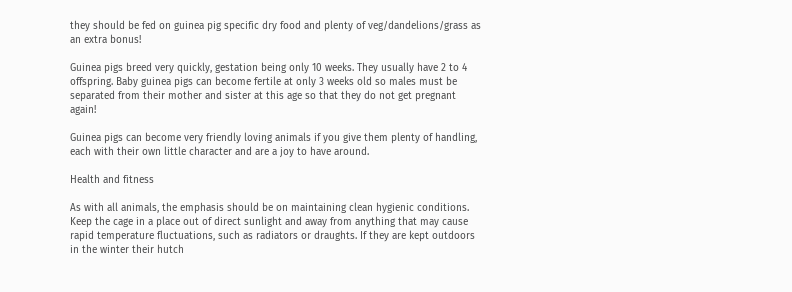they should be fed on guinea pig specific dry food and plenty of veg/dandelions/grass as an extra bonus!

Guinea pigs breed very quickly, gestation being only 10 weeks. They usually have 2 to 4 offspring. Baby guinea pigs can become fertile at only 3 weeks old so males must be separated from their mother and sister at this age so that they do not get pregnant again!

Guinea pigs can become very friendly loving animals if you give them plenty of handling, each with their own little character and are a joy to have around.

Health and fitness

As with all animals, the emphasis should be on maintaining clean hygienic conditions. Keep the cage in a place out of direct sunlight and away from anything that may cause rapid temperature fluctuations, such as radiators or draughts. If they are kept outdoors in the winter their hutch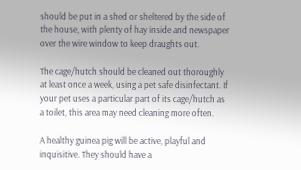should be put in a shed or sheltered by the side of the house, with plenty of hay inside and newspaper over the wire window to keep draughts out.

The cage/hutch should be cleaned out thoroughly at least once a week, using a pet safe disinfectant. If your pet uses a particular part of its cage/hutch as a toilet, this area may need cleaning more often.

A healthy guinea pig will be active, playful and inquisitive. They should have a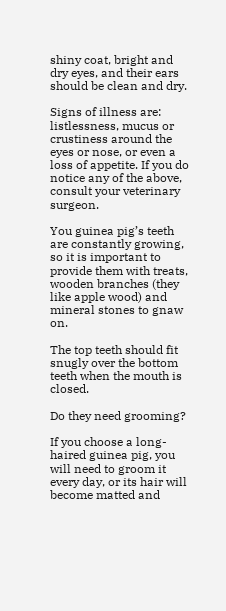shiny coat, bright and dry eyes, and their ears should be clean and dry.

Signs of illness are: listlessness, mucus or crustiness around the eyes or nose, or even a loss of appetite. If you do notice any of the above, consult your veterinary surgeon.

You guinea pig’s teeth are constantly growing, so it is important to provide them with treats, wooden branches (they like apple wood) and mineral stones to gnaw on.

The top teeth should fit snugly over the bottom teeth when the mouth is closed.

Do they need grooming?

If you choose a long-haired guinea pig, you will need to groom it every day, or its hair will become matted and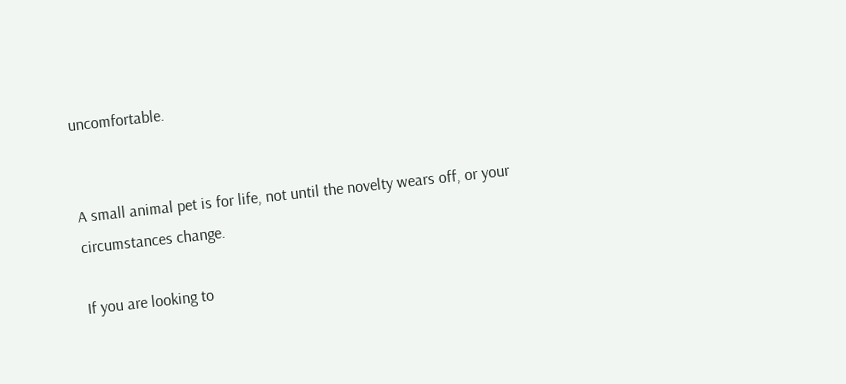uncomfortable.


A small animal pet is for life, not until the novelty wears off, or your circumstances change.

If you are looking to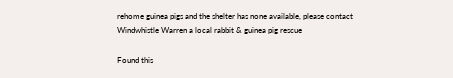rehome guinea pigs and the shelter has none available, please contact Windwhistle Warren a local rabbit & guinea pig rescue

Found this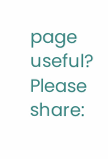page useful? Please share: